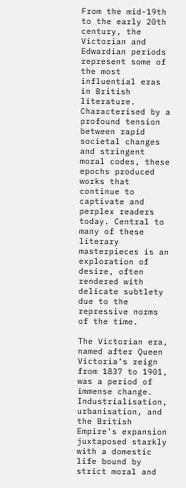From the mid-19th to the early 20th century, the Victorian and Edwardian periods represent some of the most influential eras in British literature. Characterised by a profound tension between rapid societal changes and stringent moral codes, these epochs produced works that continue to captivate and perplex readers today. Central to many of these literary masterpieces is an exploration of desire, often rendered with delicate subtlety due to the repressive norms of the time.

The Victorian era, named after Queen Victoria’s reign from 1837 to 1901, was a period of immense change. Industrialisation, urbanisation, and the British Empire’s expansion juxtaposed starkly with a domestic life bound by strict moral and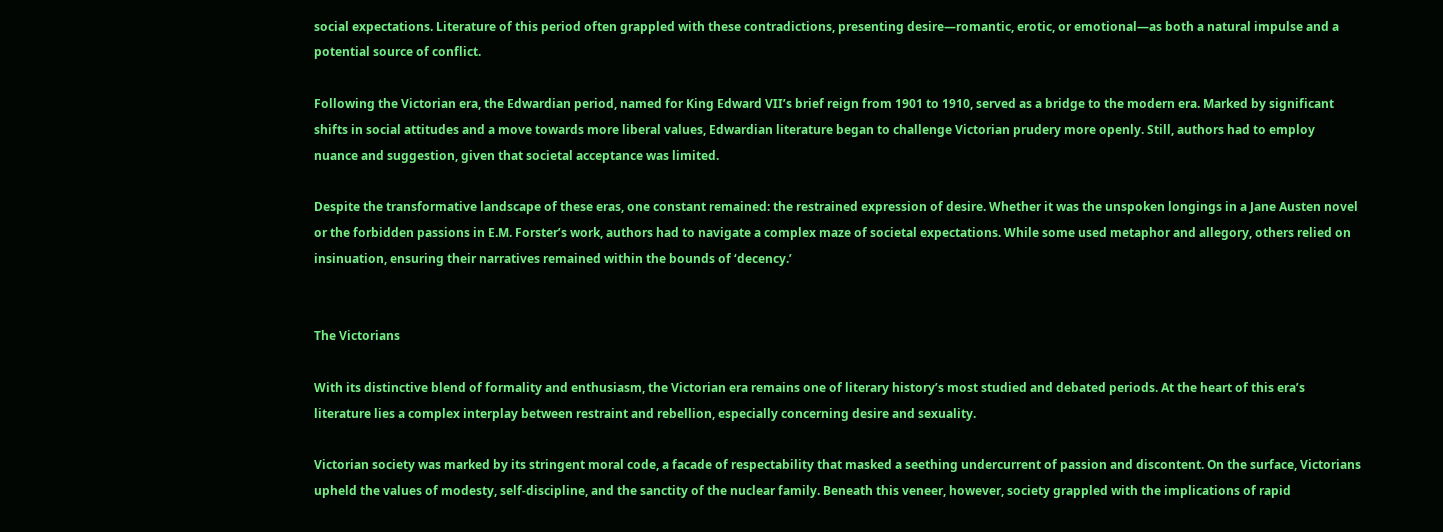social expectations. Literature of this period often grappled with these contradictions, presenting desire—romantic, erotic, or emotional—as both a natural impulse and a potential source of conflict.

Following the Victorian era, the Edwardian period, named for King Edward VII’s brief reign from 1901 to 1910, served as a bridge to the modern era. Marked by significant shifts in social attitudes and a move towards more liberal values, Edwardian literature began to challenge Victorian prudery more openly. Still, authors had to employ nuance and suggestion, given that societal acceptance was limited.

Despite the transformative landscape of these eras, one constant remained: the restrained expression of desire. Whether it was the unspoken longings in a Jane Austen novel or the forbidden passions in E.M. Forster’s work, authors had to navigate a complex maze of societal expectations. While some used metaphor and allegory, others relied on insinuation, ensuring their narratives remained within the bounds of ‘decency.’


The Victorians

With its distinctive blend of formality and enthusiasm, the Victorian era remains one of literary history’s most studied and debated periods. At the heart of this era’s literature lies a complex interplay between restraint and rebellion, especially concerning desire and sexuality.

Victorian society was marked by its stringent moral code, a facade of respectability that masked a seething undercurrent of passion and discontent. On the surface, Victorians upheld the values of modesty, self-discipline, and the sanctity of the nuclear family. Beneath this veneer, however, society grappled with the implications of rapid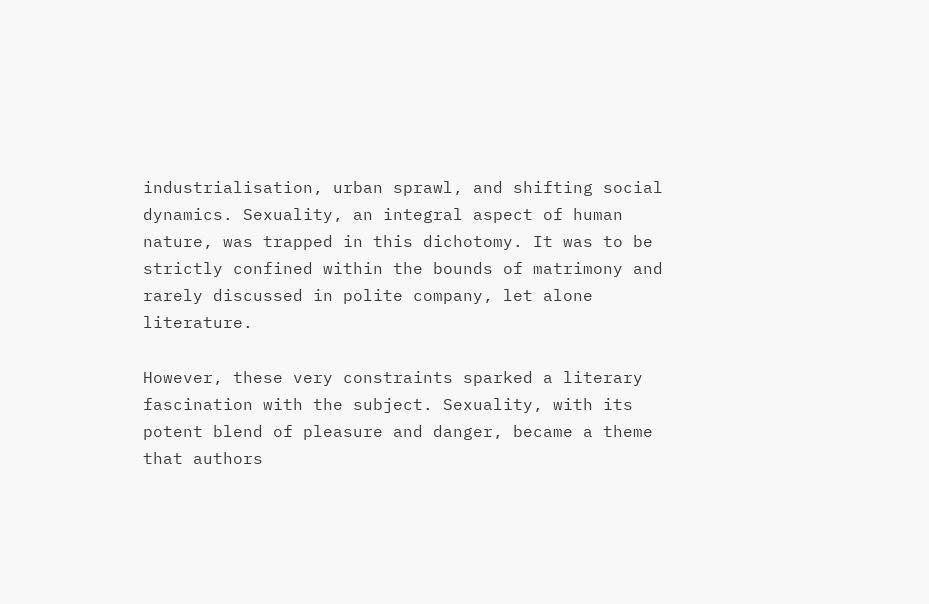industrialisation, urban sprawl, and shifting social dynamics. Sexuality, an integral aspect of human nature, was trapped in this dichotomy. It was to be strictly confined within the bounds of matrimony and rarely discussed in polite company, let alone literature.

However, these very constraints sparked a literary fascination with the subject. Sexuality, with its potent blend of pleasure and danger, became a theme that authors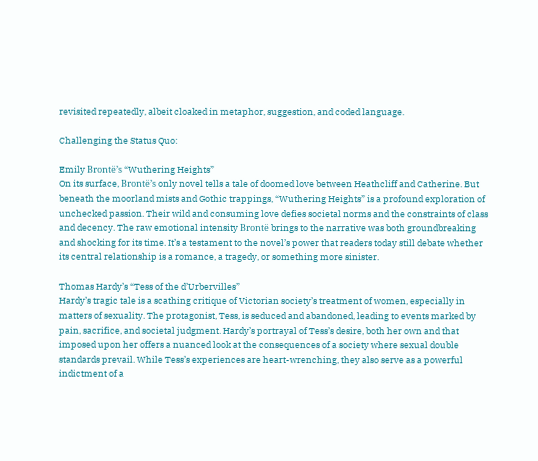revisited repeatedly, albeit cloaked in metaphor, suggestion, and coded language.

Challenging the Status Quo:

Emily Brontë’s “Wuthering Heights”
On its surface, Brontë’s only novel tells a tale of doomed love between Heathcliff and Catherine. But beneath the moorland mists and Gothic trappings, “Wuthering Heights” is a profound exploration of unchecked passion. Their wild and consuming love defies societal norms and the constraints of class and decency. The raw emotional intensity Brontë brings to the narrative was both groundbreaking and shocking for its time. It’s a testament to the novel’s power that readers today still debate whether its central relationship is a romance, a tragedy, or something more sinister.

Thomas Hardy’s “Tess of the d’Urbervilles”
Hardy’s tragic tale is a scathing critique of Victorian society’s treatment of women, especially in matters of sexuality. The protagonist, Tess, is seduced and abandoned, leading to events marked by pain, sacrifice, and societal judgment. Hardy’s portrayal of Tess’s desire, both her own and that imposed upon her offers a nuanced look at the consequences of a society where sexual double standards prevail. While Tess’s experiences are heart-wrenching, they also serve as a powerful indictment of a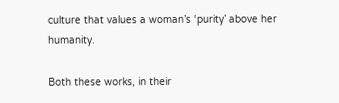culture that values a woman’s ‘purity’ above her humanity.

Both these works, in their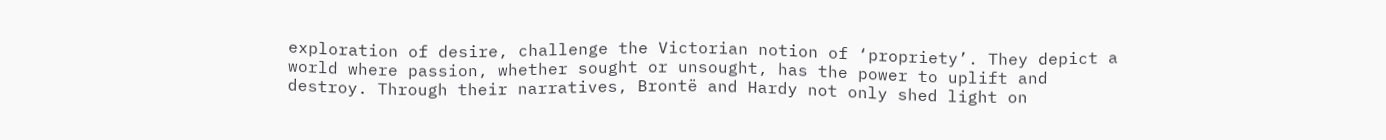exploration of desire, challenge the Victorian notion of ‘propriety’. They depict a world where passion, whether sought or unsought, has the power to uplift and destroy. Through their narratives, Brontë and Hardy not only shed light on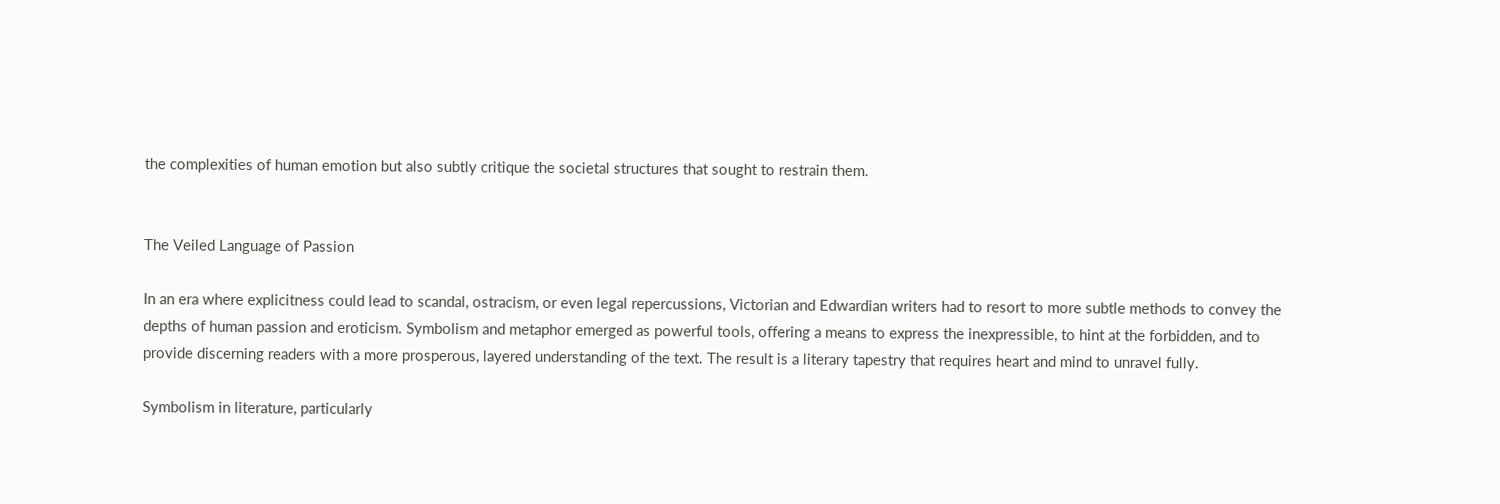the complexities of human emotion but also subtly critique the societal structures that sought to restrain them.


The Veiled Language of Passion

In an era where explicitness could lead to scandal, ostracism, or even legal repercussions, Victorian and Edwardian writers had to resort to more subtle methods to convey the depths of human passion and eroticism. Symbolism and metaphor emerged as powerful tools, offering a means to express the inexpressible, to hint at the forbidden, and to provide discerning readers with a more prosperous, layered understanding of the text. The result is a literary tapestry that requires heart and mind to unravel fully.

Symbolism in literature, particularly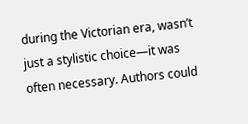during the Victorian era, wasn’t just a stylistic choice—it was often necessary. Authors could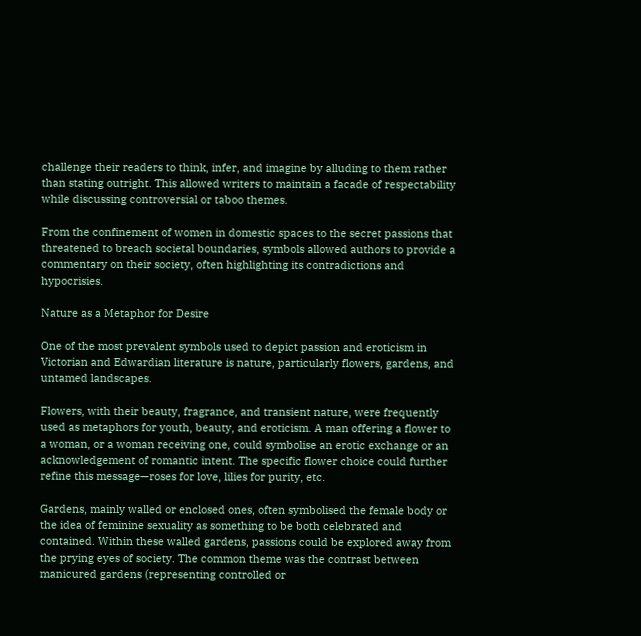challenge their readers to think, infer, and imagine by alluding to them rather than stating outright. This allowed writers to maintain a facade of respectability while discussing controversial or taboo themes.

From the confinement of women in domestic spaces to the secret passions that threatened to breach societal boundaries, symbols allowed authors to provide a commentary on their society, often highlighting its contradictions and hypocrisies.

Nature as a Metaphor for Desire

One of the most prevalent symbols used to depict passion and eroticism in Victorian and Edwardian literature is nature, particularly flowers, gardens, and untamed landscapes.

Flowers, with their beauty, fragrance, and transient nature, were frequently used as metaphors for youth, beauty, and eroticism. A man offering a flower to a woman, or a woman receiving one, could symbolise an erotic exchange or an acknowledgement of romantic intent. The specific flower choice could further refine this message—roses for love, lilies for purity, etc.

Gardens, mainly walled or enclosed ones, often symbolised the female body or the idea of feminine sexuality as something to be both celebrated and contained. Within these walled gardens, passions could be explored away from the prying eyes of society. The common theme was the contrast between manicured gardens (representing controlled or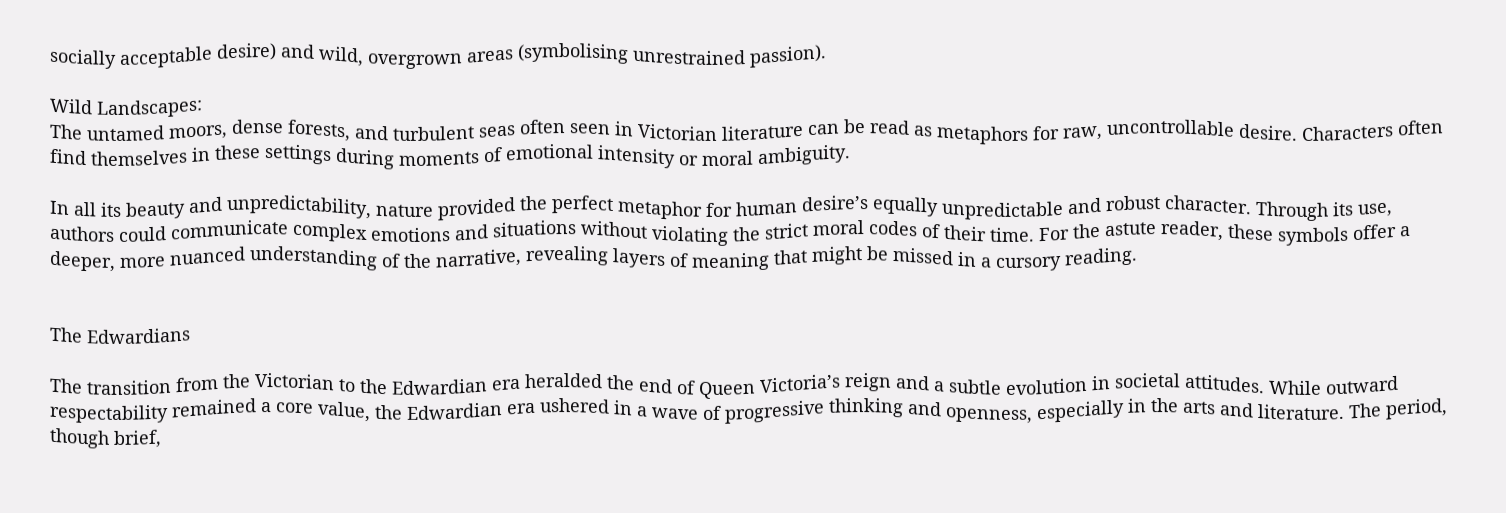socially acceptable desire) and wild, overgrown areas (symbolising unrestrained passion).

Wild Landscapes:
The untamed moors, dense forests, and turbulent seas often seen in Victorian literature can be read as metaphors for raw, uncontrollable desire. Characters often find themselves in these settings during moments of emotional intensity or moral ambiguity.

In all its beauty and unpredictability, nature provided the perfect metaphor for human desire’s equally unpredictable and robust character. Through its use, authors could communicate complex emotions and situations without violating the strict moral codes of their time. For the astute reader, these symbols offer a deeper, more nuanced understanding of the narrative, revealing layers of meaning that might be missed in a cursory reading.


The Edwardians

The transition from the Victorian to the Edwardian era heralded the end of Queen Victoria’s reign and a subtle evolution in societal attitudes. While outward respectability remained a core value, the Edwardian era ushered in a wave of progressive thinking and openness, especially in the arts and literature. The period, though brief,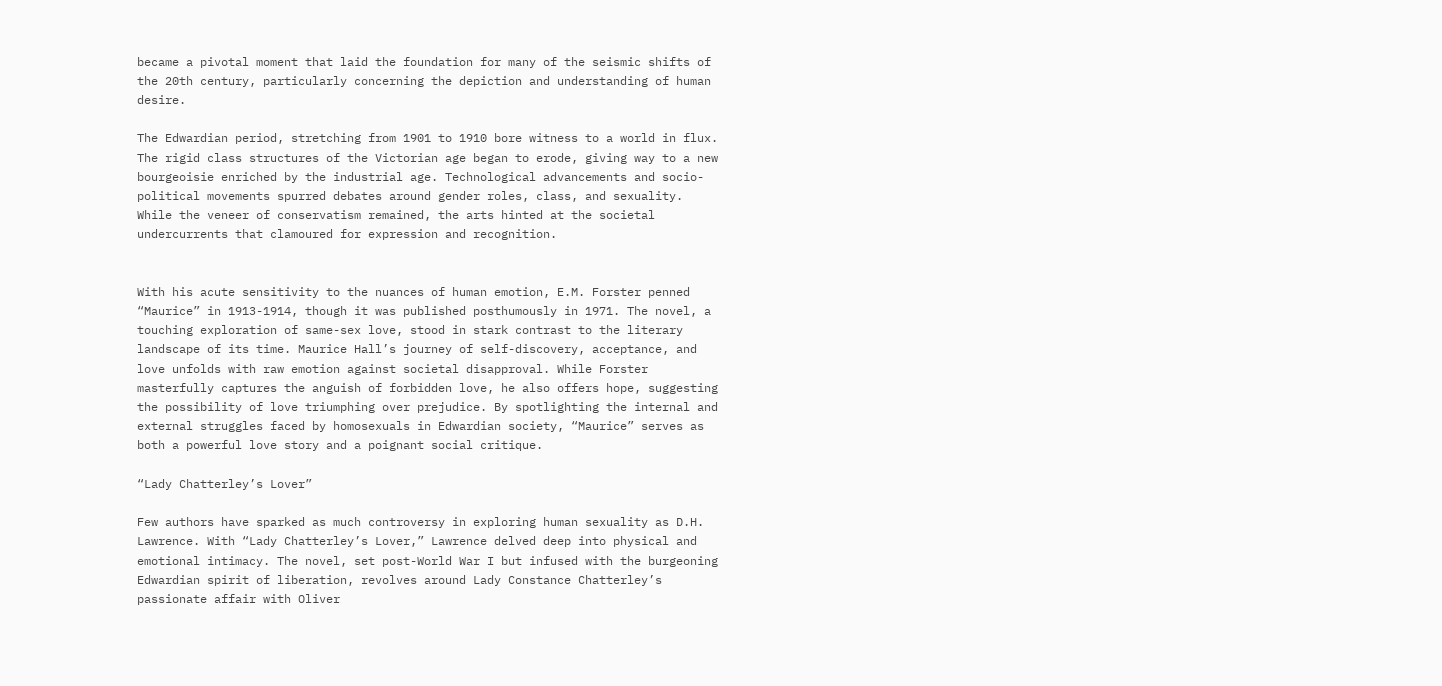became a pivotal moment that laid the foundation for many of the seismic shifts of the 20th century, particularly concerning the depiction and understanding of human desire.

The Edwardian period, stretching from 1901 to 1910 bore witness to a world in flux. The rigid class structures of the Victorian age began to erode, giving way to a new bourgeoisie enriched by the industrial age. Technological advancements and socio-political movements spurred debates around gender roles, class, and sexuality. While the veneer of conservatism remained, the arts hinted at the societal undercurrents that clamoured for expression and recognition.


With his acute sensitivity to the nuances of human emotion, E.M. Forster penned “Maurice” in 1913-1914, though it was published posthumously in 1971. The novel, a touching exploration of same-sex love, stood in stark contrast to the literary landscape of its time. Maurice Hall’s journey of self-discovery, acceptance, and love unfolds with raw emotion against societal disapproval. While Forster masterfully captures the anguish of forbidden love, he also offers hope, suggesting the possibility of love triumphing over prejudice. By spotlighting the internal and external struggles faced by homosexuals in Edwardian society, “Maurice” serves as both a powerful love story and a poignant social critique.

“Lady Chatterley’s Lover”

Few authors have sparked as much controversy in exploring human sexuality as D.H. Lawrence. With “Lady Chatterley’s Lover,” Lawrence delved deep into physical and emotional intimacy. The novel, set post-World War I but infused with the burgeoning Edwardian spirit of liberation, revolves around Lady Constance Chatterley’s passionate affair with Oliver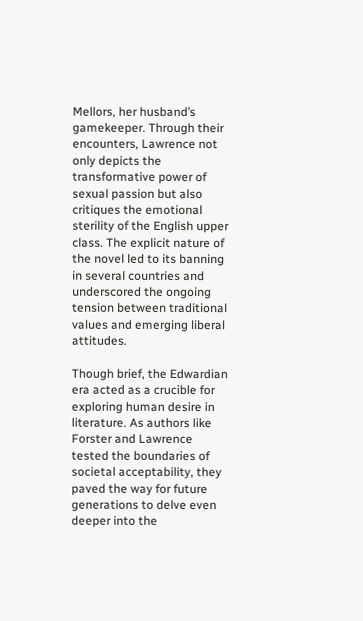Mellors, her husband’s gamekeeper. Through their encounters, Lawrence not only depicts the transformative power of sexual passion but also critiques the emotional sterility of the English upper class. The explicit nature of the novel led to its banning in several countries and underscored the ongoing tension between traditional values and emerging liberal attitudes.

Though brief, the Edwardian era acted as a crucible for exploring human desire in literature. As authors like Forster and Lawrence tested the boundaries of societal acceptability, they paved the way for future generations to delve even deeper into the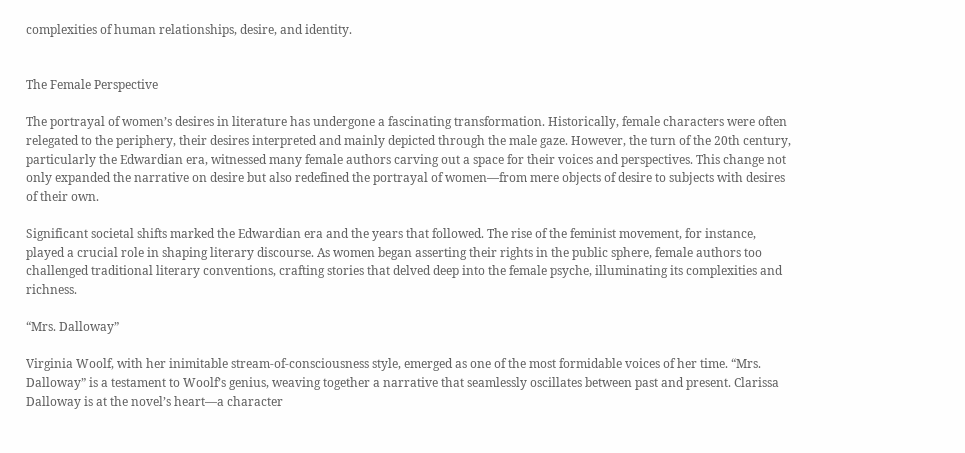complexities of human relationships, desire, and identity.


The Female Perspective

The portrayal of women’s desires in literature has undergone a fascinating transformation. Historically, female characters were often relegated to the periphery, their desires interpreted and mainly depicted through the male gaze. However, the turn of the 20th century, particularly the Edwardian era, witnessed many female authors carving out a space for their voices and perspectives. This change not only expanded the narrative on desire but also redefined the portrayal of women—from mere objects of desire to subjects with desires of their own.

Significant societal shifts marked the Edwardian era and the years that followed. The rise of the feminist movement, for instance, played a crucial role in shaping literary discourse. As women began asserting their rights in the public sphere, female authors too challenged traditional literary conventions, crafting stories that delved deep into the female psyche, illuminating its complexities and richness.

“Mrs. Dalloway”

Virginia Woolf, with her inimitable stream-of-consciousness style, emerged as one of the most formidable voices of her time. “Mrs. Dalloway” is a testament to Woolf’s genius, weaving together a narrative that seamlessly oscillates between past and present. Clarissa Dalloway is at the novel’s heart—a character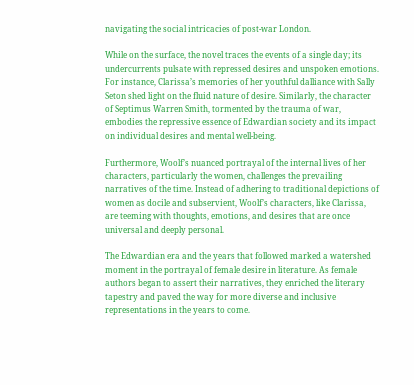navigating the social intricacies of post-war London.

While on the surface, the novel traces the events of a single day; its undercurrents pulsate with repressed desires and unspoken emotions. For instance, Clarissa’s memories of her youthful dalliance with Sally Seton shed light on the fluid nature of desire. Similarly, the character of Septimus Warren Smith, tormented by the trauma of war, embodies the repressive essence of Edwardian society and its impact on individual desires and mental well-being.

Furthermore, Woolf’s nuanced portrayal of the internal lives of her characters, particularly the women, challenges the prevailing narratives of the time. Instead of adhering to traditional depictions of women as docile and subservient, Woolf’s characters, like Clarissa, are teeming with thoughts, emotions, and desires that are once universal and deeply personal.

The Edwardian era and the years that followed marked a watershed moment in the portrayal of female desire in literature. As female authors began to assert their narratives, they enriched the literary tapestry and paved the way for more diverse and inclusive representations in the years to come.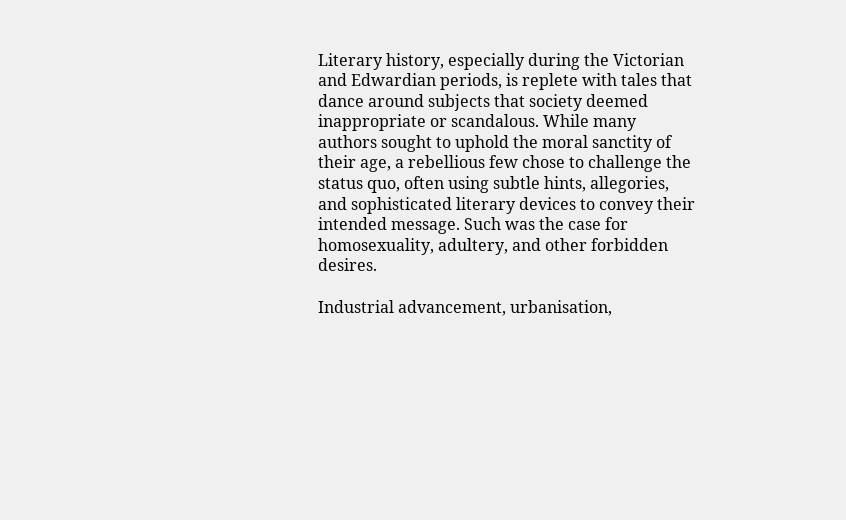Literary history, especially during the Victorian and Edwardian periods, is replete with tales that dance around subjects that society deemed inappropriate or scandalous. While many authors sought to uphold the moral sanctity of their age, a rebellious few chose to challenge the status quo, often using subtle hints, allegories, and sophisticated literary devices to convey their intended message. Such was the case for homosexuality, adultery, and other forbidden desires.

Industrial advancement, urbanisation,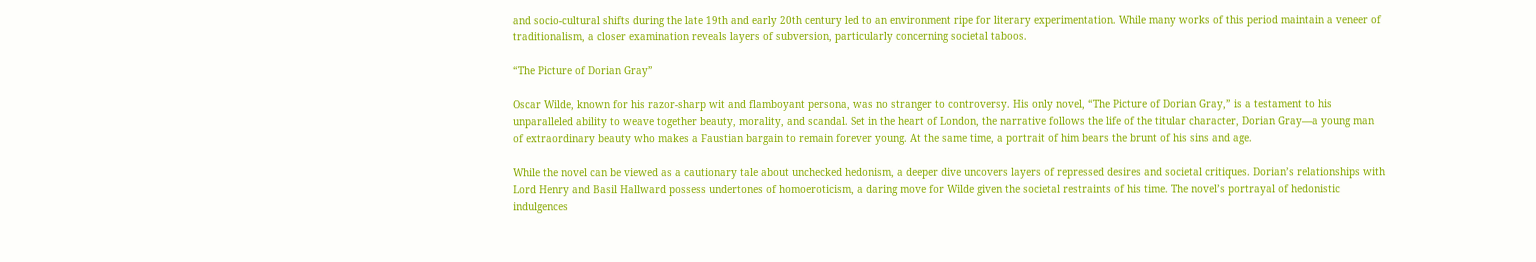and socio-cultural shifts during the late 19th and early 20th century led to an environment ripe for literary experimentation. While many works of this period maintain a veneer of traditionalism, a closer examination reveals layers of subversion, particularly concerning societal taboos.

“The Picture of Dorian Gray”

Oscar Wilde, known for his razor-sharp wit and flamboyant persona, was no stranger to controversy. His only novel, “The Picture of Dorian Gray,” is a testament to his unparalleled ability to weave together beauty, morality, and scandal. Set in the heart of London, the narrative follows the life of the titular character, Dorian Gray—a young man of extraordinary beauty who makes a Faustian bargain to remain forever young. At the same time, a portrait of him bears the brunt of his sins and age.

While the novel can be viewed as a cautionary tale about unchecked hedonism, a deeper dive uncovers layers of repressed desires and societal critiques. Dorian’s relationships with Lord Henry and Basil Hallward possess undertones of homoeroticism, a daring move for Wilde given the societal restraints of his time. The novel’s portrayal of hedonistic indulgences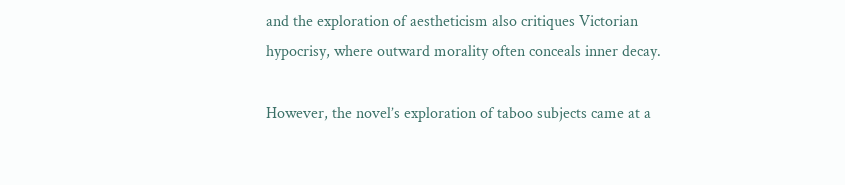and the exploration of aestheticism also critiques Victorian hypocrisy, where outward morality often conceals inner decay.

However, the novel’s exploration of taboo subjects came at a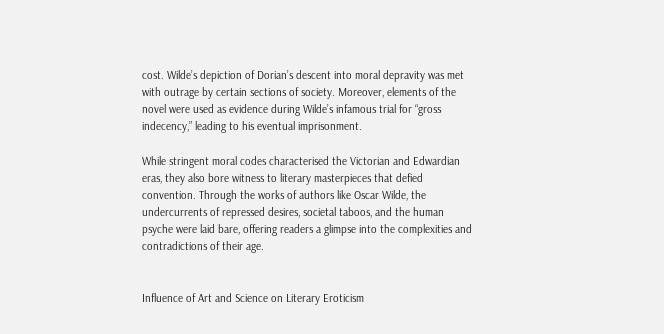cost. Wilde’s depiction of Dorian’s descent into moral depravity was met with outrage by certain sections of society. Moreover, elements of the novel were used as evidence during Wilde’s infamous trial for “gross indecency,” leading to his eventual imprisonment.

While stringent moral codes characterised the Victorian and Edwardian eras, they also bore witness to literary masterpieces that defied convention. Through the works of authors like Oscar Wilde, the undercurrents of repressed desires, societal taboos, and the human psyche were laid bare, offering readers a glimpse into the complexities and contradictions of their age.


Influence of Art and Science on Literary Eroticism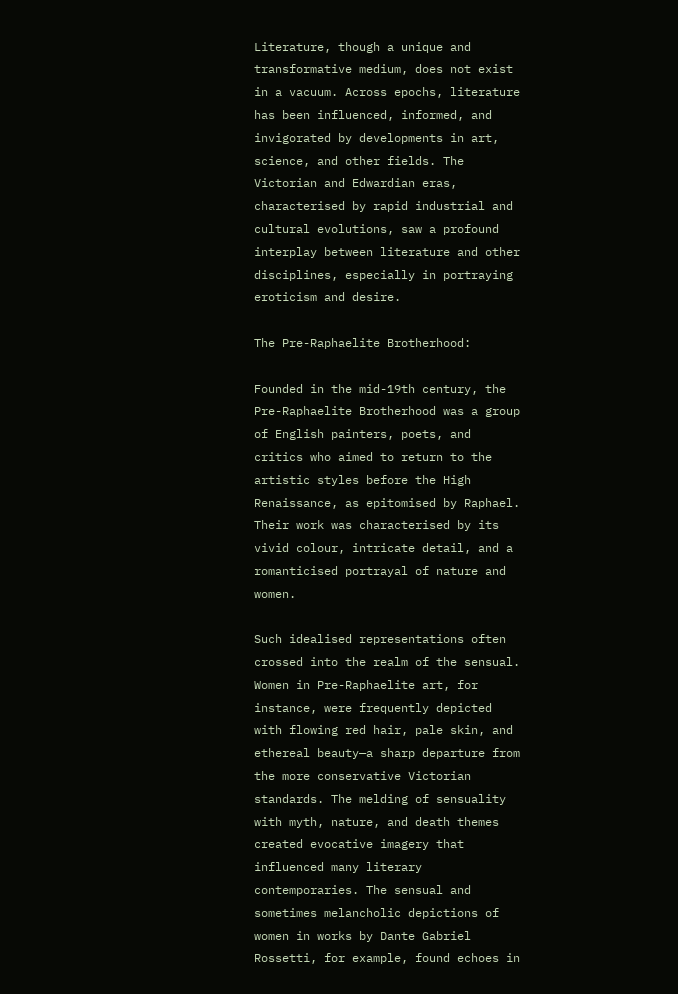Literature, though a unique and transformative medium, does not exist in a vacuum. Across epochs, literature has been influenced, informed, and invigorated by developments in art, science, and other fields. The Victorian and Edwardian eras, characterised by rapid industrial and cultural evolutions, saw a profound interplay between literature and other disciplines, especially in portraying eroticism and desire.

The Pre-Raphaelite Brotherhood:

Founded in the mid-19th century, the Pre-Raphaelite Brotherhood was a group of English painters, poets, and critics who aimed to return to the artistic styles before the High Renaissance, as epitomised by Raphael. Their work was characterised by its vivid colour, intricate detail, and a romanticised portrayal of nature and women.

Such idealised representations often crossed into the realm of the sensual. Women in Pre-Raphaelite art, for instance, were frequently depicted with flowing red hair, pale skin, and ethereal beauty—a sharp departure from the more conservative Victorian standards. The melding of sensuality with myth, nature, and death themes created evocative imagery that influenced many literary contemporaries. The sensual and sometimes melancholic depictions of women in works by Dante Gabriel Rossetti, for example, found echoes in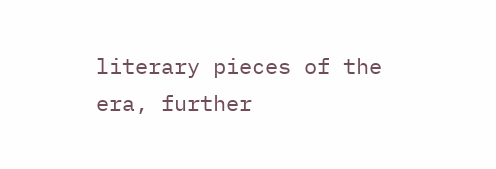literary pieces of the era, further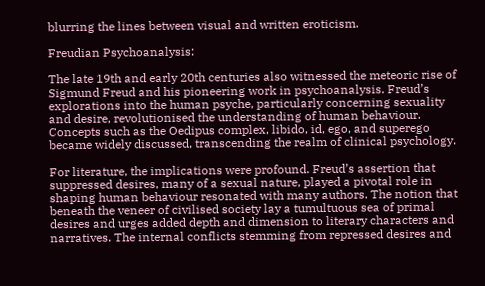blurring the lines between visual and written eroticism.

Freudian Psychoanalysis:

The late 19th and early 20th centuries also witnessed the meteoric rise of Sigmund Freud and his pioneering work in psychoanalysis. Freud’s explorations into the human psyche, particularly concerning sexuality and desire, revolutionised the understanding of human behaviour. Concepts such as the Oedipus complex, libido, id, ego, and superego became widely discussed, transcending the realm of clinical psychology.

For literature, the implications were profound. Freud’s assertion that suppressed desires, many of a sexual nature, played a pivotal role in shaping human behaviour resonated with many authors. The notion that beneath the veneer of civilised society lay a tumultuous sea of primal desires and urges added depth and dimension to literary characters and narratives. The internal conflicts stemming from repressed desires and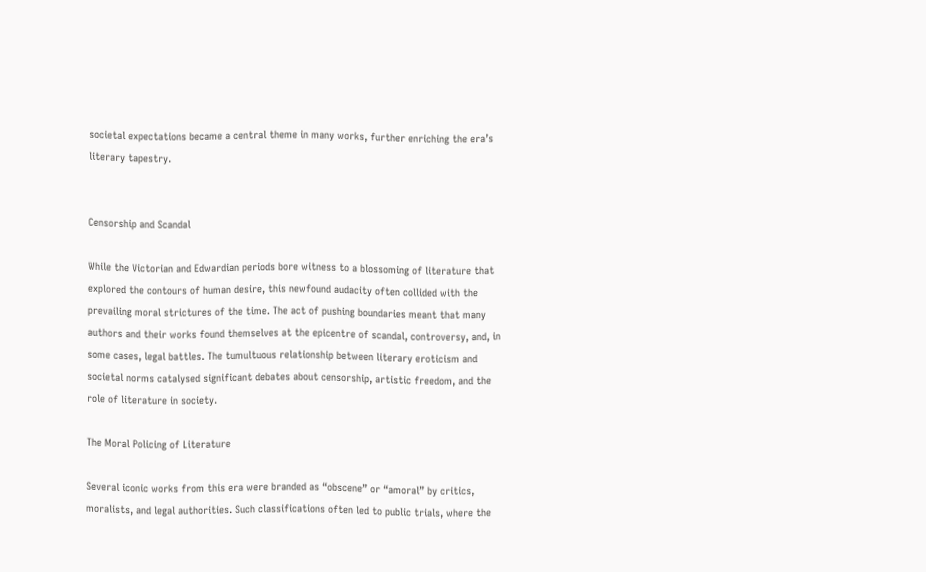societal expectations became a central theme in many works, further enriching the era’s literary tapestry.


Censorship and Scandal

While the Victorian and Edwardian periods bore witness to a blossoming of literature that explored the contours of human desire, this newfound audacity often collided with the prevailing moral strictures of the time. The act of pushing boundaries meant that many authors and their works found themselves at the epicentre of scandal, controversy, and, in some cases, legal battles. The tumultuous relationship between literary eroticism and societal norms catalysed significant debates about censorship, artistic freedom, and the role of literature in society.

The Moral Policing of Literature

Several iconic works from this era were branded as “obscene” or “amoral” by critics, moralists, and legal authorities. Such classifications often led to public trials, where the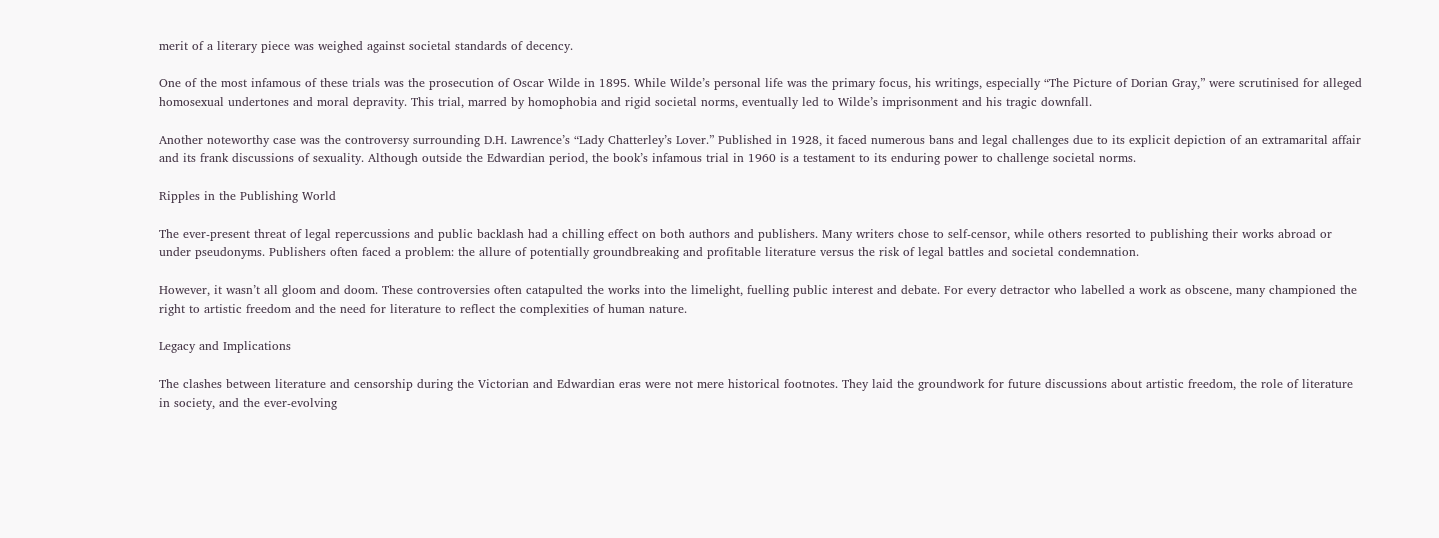merit of a literary piece was weighed against societal standards of decency.

One of the most infamous of these trials was the prosecution of Oscar Wilde in 1895. While Wilde’s personal life was the primary focus, his writings, especially “The Picture of Dorian Gray,” were scrutinised for alleged homosexual undertones and moral depravity. This trial, marred by homophobia and rigid societal norms, eventually led to Wilde’s imprisonment and his tragic downfall.

Another noteworthy case was the controversy surrounding D.H. Lawrence’s “Lady Chatterley’s Lover.” Published in 1928, it faced numerous bans and legal challenges due to its explicit depiction of an extramarital affair and its frank discussions of sexuality. Although outside the Edwardian period, the book’s infamous trial in 1960 is a testament to its enduring power to challenge societal norms.

Ripples in the Publishing World

The ever-present threat of legal repercussions and public backlash had a chilling effect on both authors and publishers. Many writers chose to self-censor, while others resorted to publishing their works abroad or under pseudonyms. Publishers often faced a problem: the allure of potentially groundbreaking and profitable literature versus the risk of legal battles and societal condemnation.

However, it wasn’t all gloom and doom. These controversies often catapulted the works into the limelight, fuelling public interest and debate. For every detractor who labelled a work as obscene, many championed the right to artistic freedom and the need for literature to reflect the complexities of human nature.

Legacy and Implications

The clashes between literature and censorship during the Victorian and Edwardian eras were not mere historical footnotes. They laid the groundwork for future discussions about artistic freedom, the role of literature in society, and the ever-evolving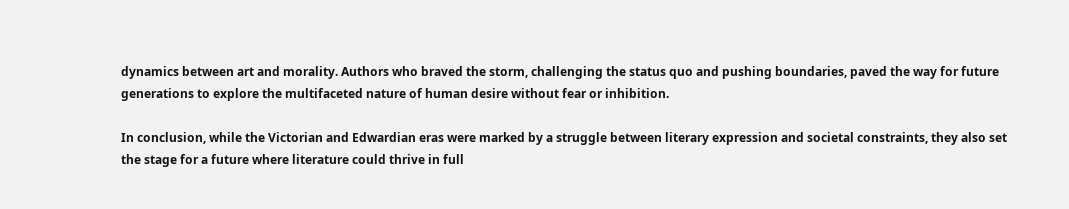dynamics between art and morality. Authors who braved the storm, challenging the status quo and pushing boundaries, paved the way for future generations to explore the multifaceted nature of human desire without fear or inhibition.

In conclusion, while the Victorian and Edwardian eras were marked by a struggle between literary expression and societal constraints, they also set the stage for a future where literature could thrive in full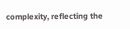complexity, reflecting the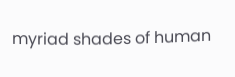myriad shades of human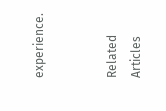experience.


Related Articles